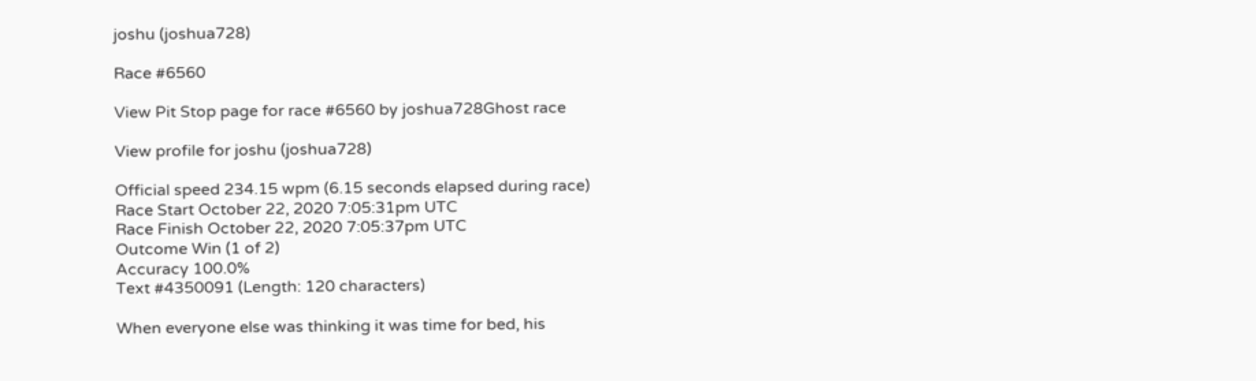joshu (joshua728)

Race #6560

View Pit Stop page for race #6560 by joshua728Ghost race

View profile for joshu (joshua728)

Official speed 234.15 wpm (6.15 seconds elapsed during race)
Race Start October 22, 2020 7:05:31pm UTC
Race Finish October 22, 2020 7:05:37pm UTC
Outcome Win (1 of 2)
Accuracy 100.0%
Text #4350091 (Length: 120 characters)

When everyone else was thinking it was time for bed, his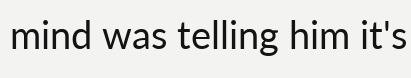mind was telling him it's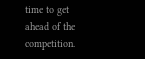time to get ahead of the competition.